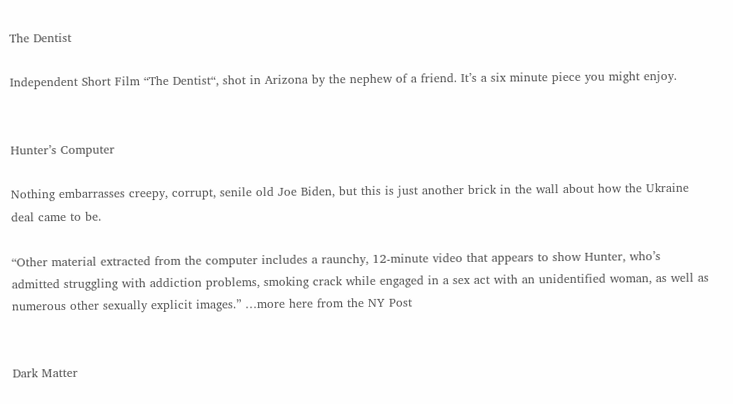The Dentist

Independent Short Film “The Dentist“, shot in Arizona by the nephew of a friend. It’s a six minute piece you might enjoy.


Hunter’s Computer

Nothing embarrasses creepy, corrupt, senile old Joe Biden, but this is just another brick in the wall about how the Ukraine deal came to be.

“Other material extracted from the computer includes a raunchy, 12-minute video that appears to show Hunter, who’s admitted struggling with addiction problems, smoking crack while engaged in a sex act with an unidentified woman, as well as numerous other sexually explicit images.” …more here from the NY Post


Dark Matter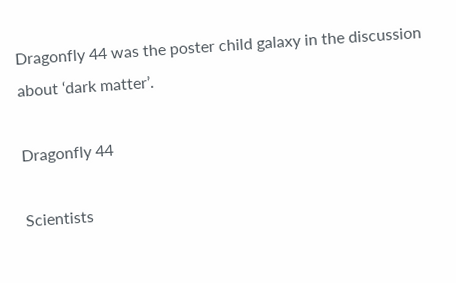Dragonfly 44 was the poster child galaxy in the discussion about ‘dark matter’.

Dragonfly 44

Scientists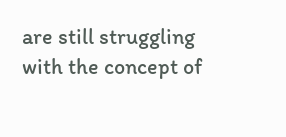are still struggling with the concept of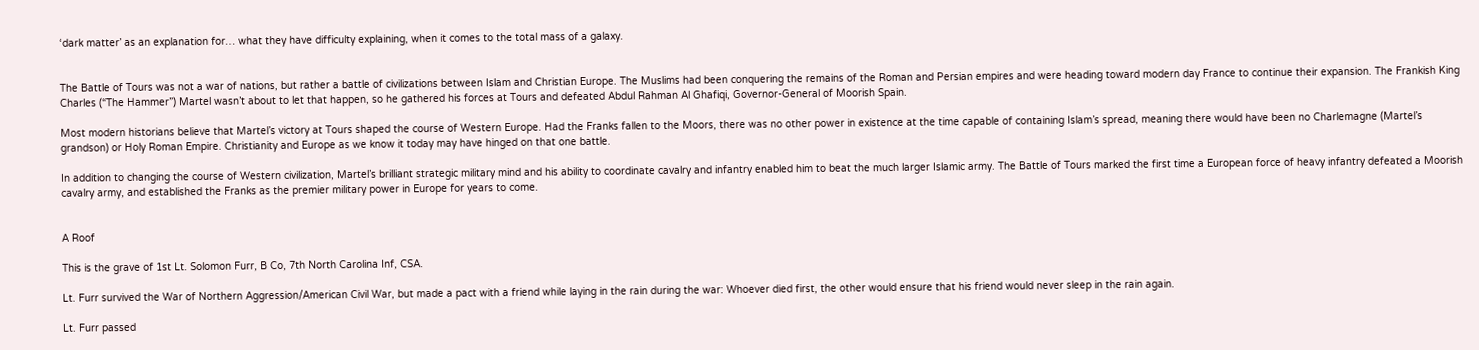‘dark matter’ as an explanation for… what they have difficulty explaining, when it comes to the total mass of a galaxy.


The Battle of Tours was not a war of nations, but rather a battle of civilizations between Islam and Christian Europe. The Muslims had been conquering the remains of the Roman and Persian empires and were heading toward modern day France to continue their expansion. The Frankish King Charles (“The Hammer”) Martel wasn’t about to let that happen, so he gathered his forces at Tours and defeated Abdul Rahman Al Ghafiqi, Governor-General of Moorish Spain.

Most modern historians believe that Martel’s victory at Tours shaped the course of Western Europe. Had the Franks fallen to the Moors, there was no other power in existence at the time capable of containing Islam’s spread, meaning there would have been no Charlemagne (Martel’s grandson) or Holy Roman Empire. Christianity and Europe as we know it today may have hinged on that one battle.

In addition to changing the course of Western civilization, Martel’s brilliant strategic military mind and his ability to coordinate cavalry and infantry enabled him to beat the much larger Islamic army. The Battle of Tours marked the first time a European force of heavy infantry defeated a Moorish cavalry army, and established the Franks as the premier military power in Europe for years to come.


A Roof

This is the grave of 1st Lt. Solomon Furr, B Co, 7th North Carolina Inf, CSA.

Lt. Furr survived the War of Northern Aggression/American Civil War, but made a pact with a friend while laying in the rain during the war: Whoever died first, the other would ensure that his friend would never sleep in the rain again.

Lt. Furr passed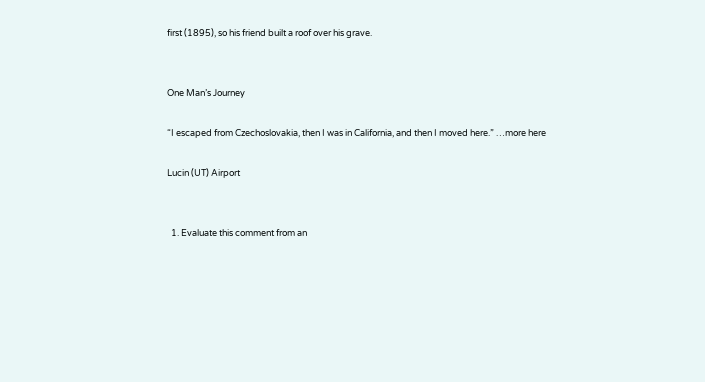first (1895), so his friend built a roof over his grave.


One Man’s Journey

“I escaped from Czechoslovakia, then I was in California, and then I moved here.” …more here

Lucin (UT) Airport


  1. Evaluate this comment from an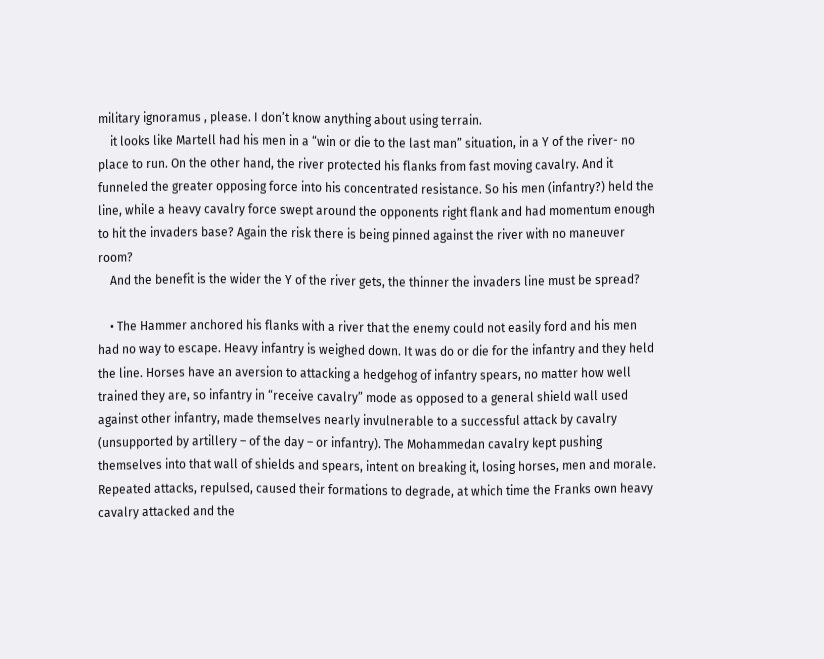military ignoramus , please. I don’t know anything about using terrain.
    it looks like Martell had his men in a “win or die to the last man” situation, in a Y of the river- no place to run. On the other hand, the river protected his flanks from fast moving cavalry. And it funneled the greater opposing force into his concentrated resistance. So his men (infantry?) held the line, while a heavy cavalry force swept around the opponents right flank and had momentum enough to hit the invaders base? Again the risk there is being pinned against the river with no maneuver room?
    And the benefit is the wider the Y of the river gets, the thinner the invaders line must be spread?

    • The Hammer anchored his flanks with a river that the enemy could not easily ford and his men had no way to escape. Heavy infantry is weighed down. It was do or die for the infantry and they held the line. Horses have an aversion to attacking a hedgehog of infantry spears, no matter how well trained they are, so infantry in “receive cavalry” mode as opposed to a general shield wall used against other infantry, made themselves nearly invulnerable to a successful attack by cavalry (unsupported by artillery – of the day – or infantry). The Mohammedan cavalry kept pushing themselves into that wall of shields and spears, intent on breaking it, losing horses, men and morale. Repeated attacks, repulsed, caused their formations to degrade, at which time the Franks own heavy cavalry attacked and the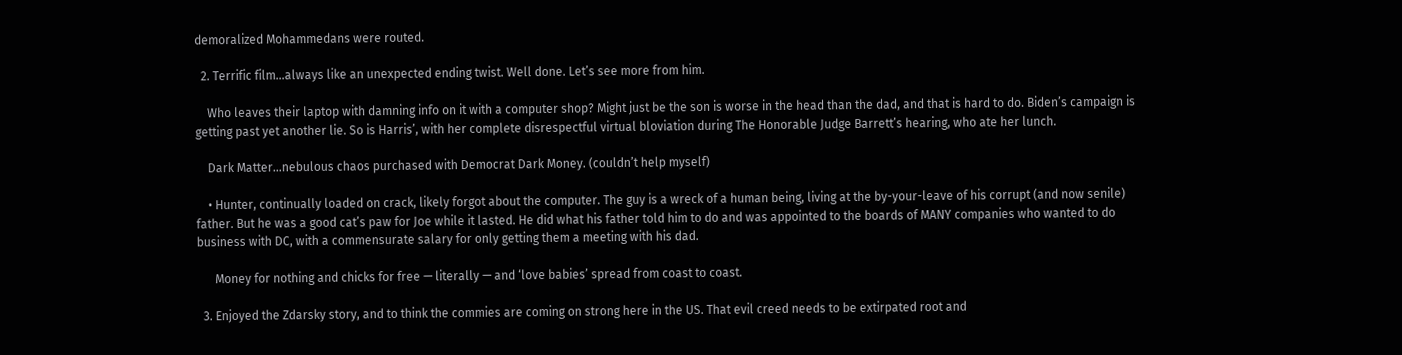demoralized Mohammedans were routed.

  2. Terrific film…always like an unexpected ending twist. Well done. Let’s see more from him.

    Who leaves their laptop with damning info on it with a computer shop? Might just be the son is worse in the head than the dad, and that is hard to do. Biden’s campaign is getting past yet another lie. So is Harris’, with her complete disrespectful virtual bloviation during The Honorable Judge Barrett’s hearing, who ate her lunch.

    Dark Matter…nebulous chaos purchased with Democrat Dark Money. (couldn’t help myself)

    • Hunter, continually loaded on crack, likely forgot about the computer. The guy is a wreck of a human being, living at the by-your-leave of his corrupt (and now senile) father. But he was a good cat’s paw for Joe while it lasted. He did what his father told him to do and was appointed to the boards of MANY companies who wanted to do business with DC, with a commensurate salary for only getting them a meeting with his dad.

      Money for nothing and chicks for free — literally — and ‘love babies’ spread from coast to coast.

  3. Enjoyed the Zdarsky story, and to think the commies are coming on strong here in the US. That evil creed needs to be extirpated root and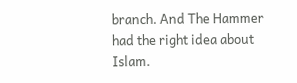branch. And The Hammer had the right idea about Islam.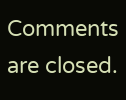Comments are closed.